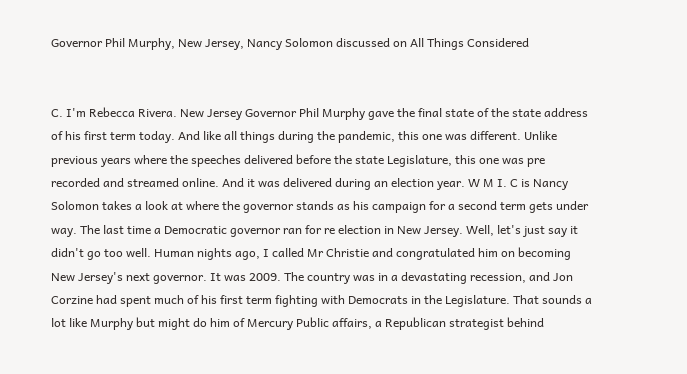Governor Phil Murphy, New Jersey, Nancy Solomon discussed on All Things Considered


C. I'm Rebecca Rivera. New Jersey Governor Phil Murphy gave the final state of the state address of his first term today. And like all things during the pandemic, this one was different. Unlike previous years where the speeches delivered before the state Legislature, this one was pre recorded and streamed online. And it was delivered during an election year. W M I. C is Nancy Solomon takes a look at where the governor stands as his campaign for a second term gets under way. The last time a Democratic governor ran for re election in New Jersey. Well, let's just say it didn't go too well. Human nights ago, I called Mr Christie and congratulated him on becoming New Jersey's next governor. It was 2009. The country was in a devastating recession, and Jon Corzine had spent much of his first term fighting with Democrats in the Legislature. That sounds a lot like Murphy but might do him of Mercury Public affairs, a Republican strategist behind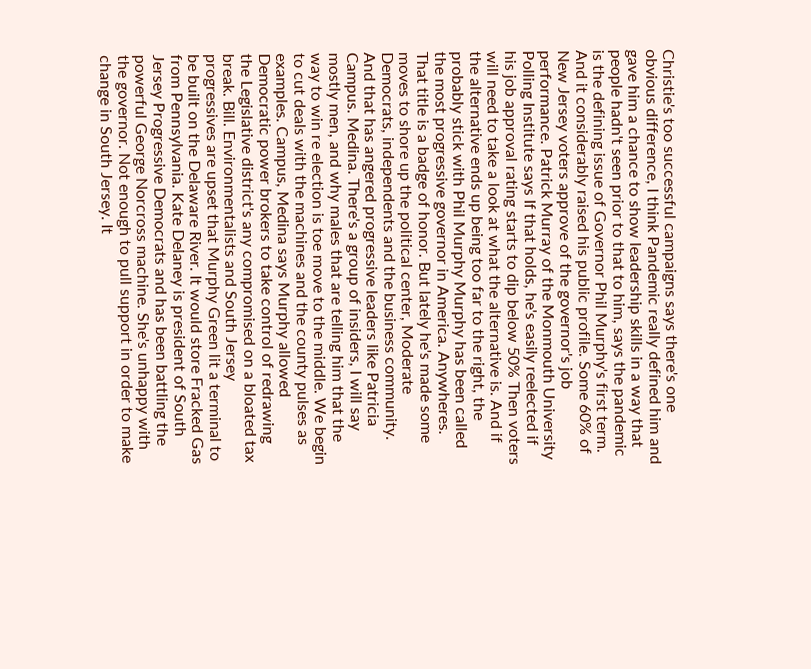Christie's too successful campaigns says there's one obvious difference, I think Pandemic really defined him and gave him a chance to show leadership skills in a way that people hadn't seen prior to that to him, says the pandemic is the defining issue of Governor Phil Murphy's first term. And it considerably raised his public profile. Some 60% of New Jersey voters approve of the governor's job performance. Patrick Murray of the Monmouth University Polling Institute says If that holds, he's easily reelected if his job approval rating starts to dip below 50% Then voters will need to take a look at what the alternative is. And if the alternative ends up being too far to the right, the probably stick with Phil Murphy Murphy has been called the most progressive governor in America. Anywheres. That title is a badge of honor. But lately he's made some moves to shore up the political center, Moderate Democrats, independents and the business community. And that has angered progressive leaders like Patricia Campus. Medina. There's a group of insiders, I will say mostly men, and why males that are telling him that the way to win re election is toe move to the middle. We begin to cut deals with the machines and the county pulses as examples. Campus, Medina says Murphy allowed Democratic power brokers to take control of redrawing the Legislative district's any compromised on a bloated tax break. Bill. Environmentalists and South Jersey progressives are upset that Murphy Green lit a terminal to be built on the Delaware River. It would store Fracked Gas from Pennsylvania. Kate Delaney is president of South Jersey Progressive Democrats and has been battling the powerful George Norcross machine. She's unhappy with the governor. Not enough to pull support in order to make change in South Jersey. It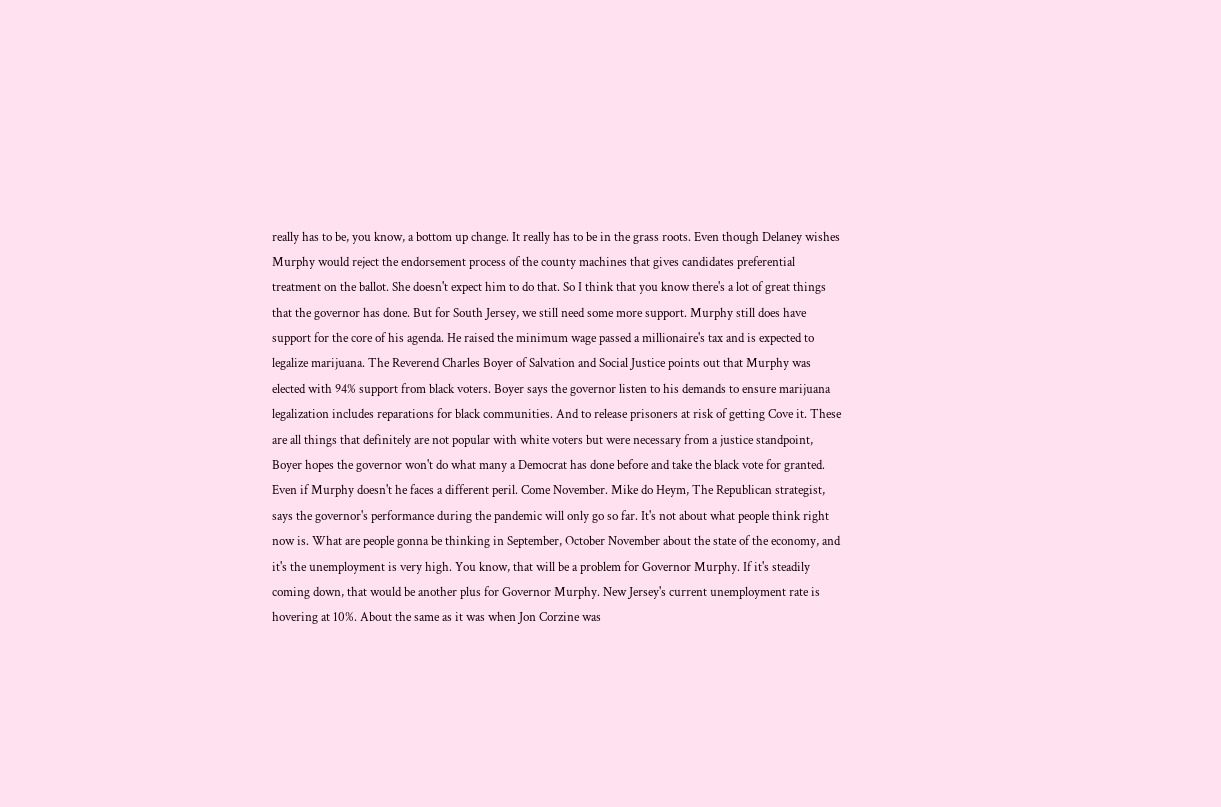really has to be, you know, a bottom up change. It really has to be in the grass roots. Even though Delaney wishes Murphy would reject the endorsement process of the county machines that gives candidates preferential treatment on the ballot. She doesn't expect him to do that. So I think that you know there's a lot of great things that the governor has done. But for South Jersey, we still need some more support. Murphy still does have support for the core of his agenda. He raised the minimum wage passed a millionaire's tax and is expected to legalize marijuana. The Reverend Charles Boyer of Salvation and Social Justice points out that Murphy was elected with 94% support from black voters. Boyer says the governor listen to his demands to ensure marijuana legalization includes reparations for black communities. And to release prisoners at risk of getting Cove it. These are all things that definitely are not popular with white voters but were necessary from a justice standpoint, Boyer hopes the governor won't do what many a Democrat has done before and take the black vote for granted. Even if Murphy doesn't he faces a different peril. Come November. Mike do Heym, The Republican strategist, says the governor's performance during the pandemic will only go so far. It's not about what people think right now is. What are people gonna be thinking in September, October November about the state of the economy, and it's the unemployment is very high. You know, that will be a problem for Governor Murphy. If it's steadily coming down, that would be another plus for Governor Murphy. New Jersey's current unemployment rate is hovering at 10%. About the same as it was when Jon Corzine was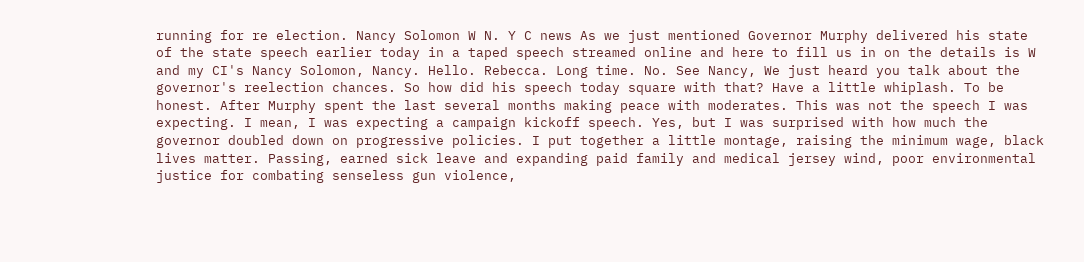running for re election. Nancy Solomon W N. Y C news As we just mentioned Governor Murphy delivered his state of the state speech earlier today in a taped speech streamed online and here to fill us in on the details is W and my CI's Nancy Solomon, Nancy. Hello. Rebecca. Long time. No. See Nancy, We just heard you talk about the governor's reelection chances. So how did his speech today square with that? Have a little whiplash. To be honest. After Murphy spent the last several months making peace with moderates. This was not the speech I was expecting. I mean, I was expecting a campaign kickoff speech. Yes, but I was surprised with how much the governor doubled down on progressive policies. I put together a little montage, raising the minimum wage, black lives matter. Passing, earned sick leave and expanding paid family and medical jersey wind, poor environmental justice for combating senseless gun violence,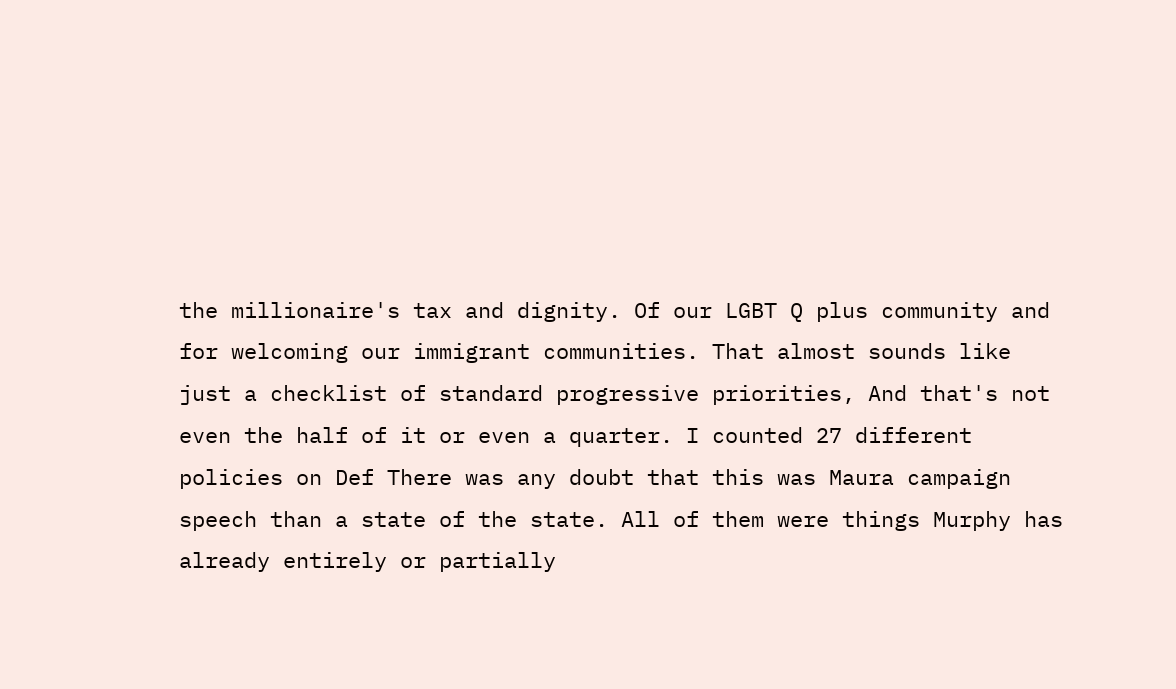the millionaire's tax and dignity. Of our LGBT Q plus community and for welcoming our immigrant communities. That almost sounds like just a checklist of standard progressive priorities, And that's not even the half of it or even a quarter. I counted 27 different policies on Def There was any doubt that this was Maura campaign speech than a state of the state. All of them were things Murphy has already entirely or partially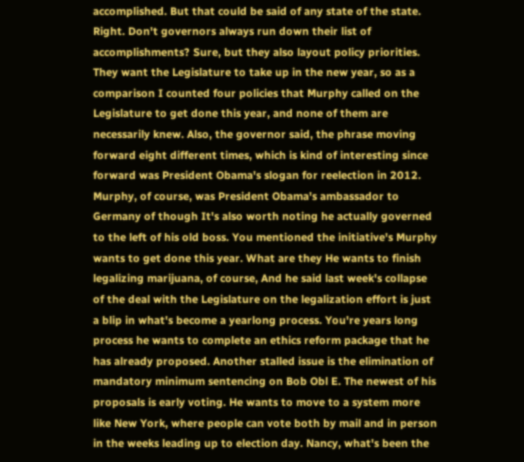accomplished. But that could be said of any state of the state. Right. Don't governors always run down their list of accomplishments? Sure, but they also layout policy priorities. They want the Legislature to take up in the new year, so as a comparison I counted four policies that Murphy called on the Legislature to get done this year, and none of them are necessarily knew. Also, the governor said, the phrase moving forward eight different times, which is kind of interesting since forward was President Obama's slogan for reelection in 2012. Murphy, of course, was President Obama's ambassador to Germany of though It's also worth noting he actually governed to the left of his old boss. You mentioned the initiative's Murphy wants to get done this year. What are they He wants to finish legalizing marijuana, of course, And he said last week's collapse of the deal with the Legislature on the legalization effort is just a blip in what's become a yearlong process. You're years long process he wants to complete an ethics reform package that he has already proposed. Another stalled issue is the elimination of mandatory minimum sentencing on Bob Obl E. The newest of his proposals is early voting. He wants to move to a system more like New York, where people can vote both by mail and in person in the weeks leading up to election day. Nancy, what's been the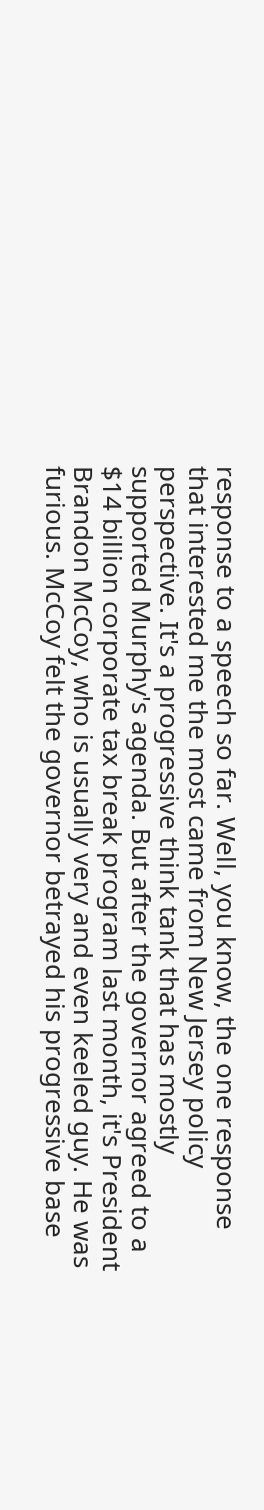response to a speech so far. Well, you know, the one response that interested me the most came from New Jersey policy perspective. It's a progressive think tank that has mostly supported Murphy's agenda. But after the governor agreed to a $14 billion corporate tax break program last month, it's President Brandon McCoy, who is usually very and even keeled guy. He was furious. McCoy felt the governor betrayed his progressive base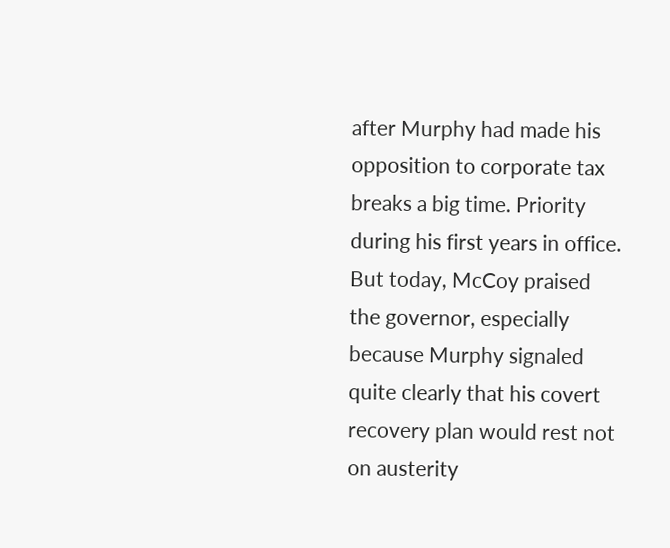after Murphy had made his opposition to corporate tax breaks a big time. Priority during his first years in office. But today, McCoy praised the governor, especially because Murphy signaled quite clearly that his covert recovery plan would rest not on austerity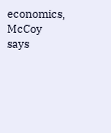economics, McCoy says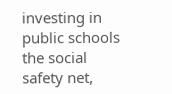investing in public schools the social safety net,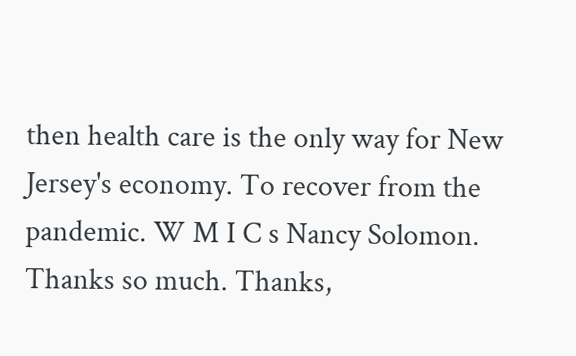then health care is the only way for New Jersey's economy. To recover from the pandemic. W M I C s Nancy Solomon. Thanks so much. Thanks,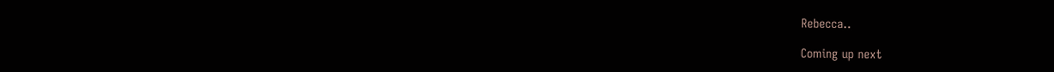Rebecca..

Coming up next